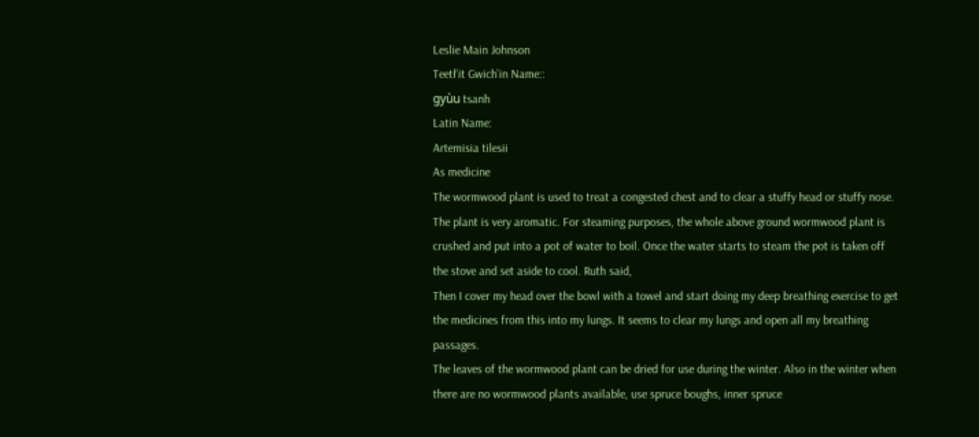Leslie Main Johnson
Teetł’it Gwich’in Name::
gyùu tsanh
Latin Name:
Artemisia tilesii
As medicine
The wormwood plant is used to treat a congested chest and to clear a stuffy head or stuffy nose. The plant is very aromatic. For steaming purposes, the whole above ground wormwood plant is crushed and put into a pot of water to boil. Once the water starts to steam the pot is taken off the stove and set aside to cool. Ruth said,
Then I cover my head over the bowl with a towel and start doing my deep breathing exercise to get the medicines from this into my lungs. It seems to clear my lungs and open all my breathing passages.
The leaves of the wormwood plant can be dried for use during the winter. Also in the winter when there are no wormwood plants available, use spruce boughs, inner spruce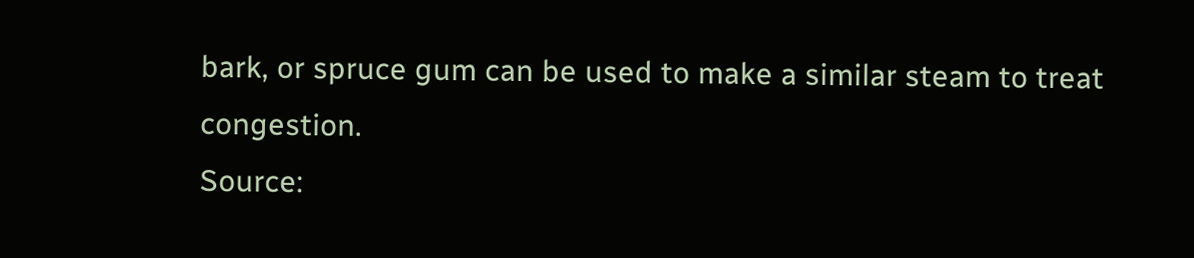bark, or spruce gum can be used to make a similar steam to treat congestion.
Source: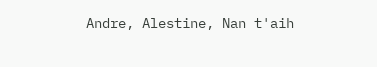Andre, Alestine, Nan t'aih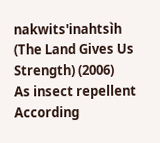nakwits'inahtsìh (The Land Gives Us Strength) (2006)
As insect repellent
According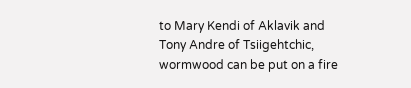to Mary Kendi of Aklavik and Tony Andre of Tsiigehtchic, wormwood can be put on a fire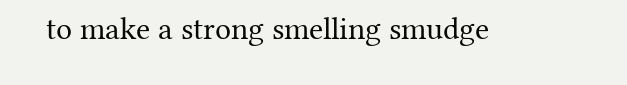to make a strong smelling smudge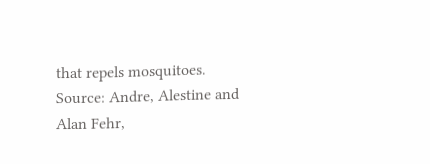that repels mosquitoes.
Source: Andre, Alestine and Alan Fehr,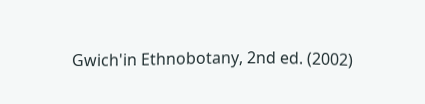Gwich'in Ethnobotany, 2nd ed. (2002)